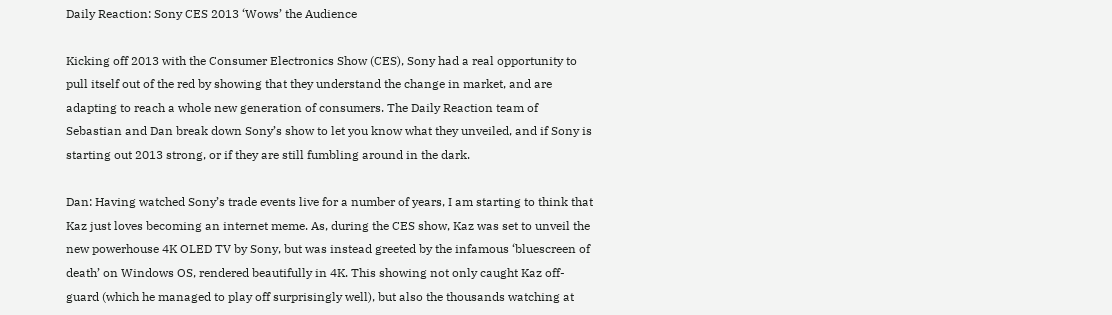Daily Reaction: Sony CES 2013 ‘Wows’ the Audience

Kicking off 2013 with the Consumer Electronics Show (CES), Sony had a real opportunity to pull itself out of the red by showing that they understand the change in market, and are adapting to reach a whole new generation of consumers. The Daily Reaction team of Sebastian and Dan break down Sony’s show to let you know what they unveiled, and if Sony is starting out 2013 strong, or if they are still fumbling around in the dark.

Dan: Having watched Sony’s trade events live for a number of years, I am starting to think that Kaz just loves becoming an internet meme. As, during the CES show, Kaz was set to unveil the new powerhouse 4K OLED TV by Sony, but was instead greeted by the infamous ‘bluescreen of death’ on Windows OS, rendered beautifully in 4K. This showing not only caught Kaz off-guard (which he managed to play off surprisingly well), but also the thousands watching at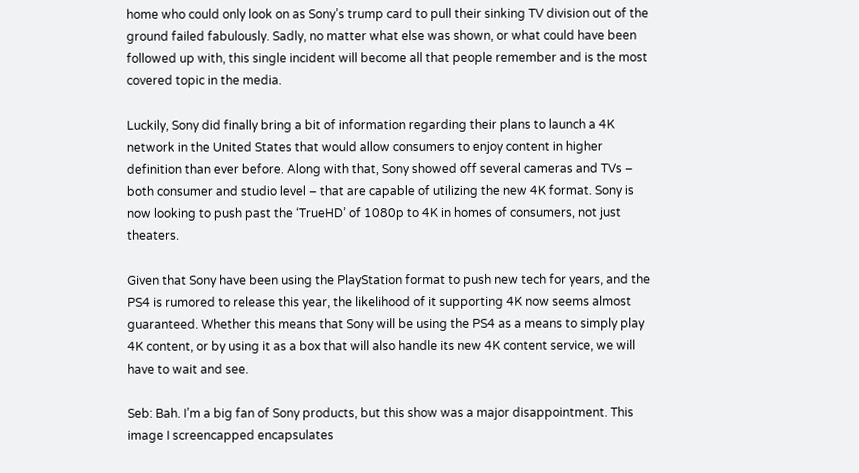home who could only look on as Sony’s trump card to pull their sinking TV division out of the ground failed fabulously. Sadly, no matter what else was shown, or what could have been followed up with, this single incident will become all that people remember and is the most covered topic in the media.

Luckily, Sony did finally bring a bit of information regarding their plans to launch a 4K network in the United States that would allow consumers to enjoy content in higher definition than ever before. Along with that, Sony showed off several cameras and TVs – both consumer and studio level – that are capable of utilizing the new 4K format. Sony is now looking to push past the ‘TrueHD’ of 1080p to 4K in homes of consumers, not just theaters.

Given that Sony have been using the PlayStation format to push new tech for years, and the PS4 is rumored to release this year, the likelihood of it supporting 4K now seems almost guaranteed. Whether this means that Sony will be using the PS4 as a means to simply play 4K content, or by using it as a box that will also handle its new 4K content service, we will have to wait and see.

Seb: Bah. I’m a big fan of Sony products, but this show was a major disappointment. This image I screencapped encapsulates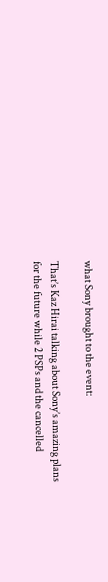what Sony brought to the event:

That’s Kaz Hirai talking about Sony’s amazing plans for the future while 2 PSPs and the cancelled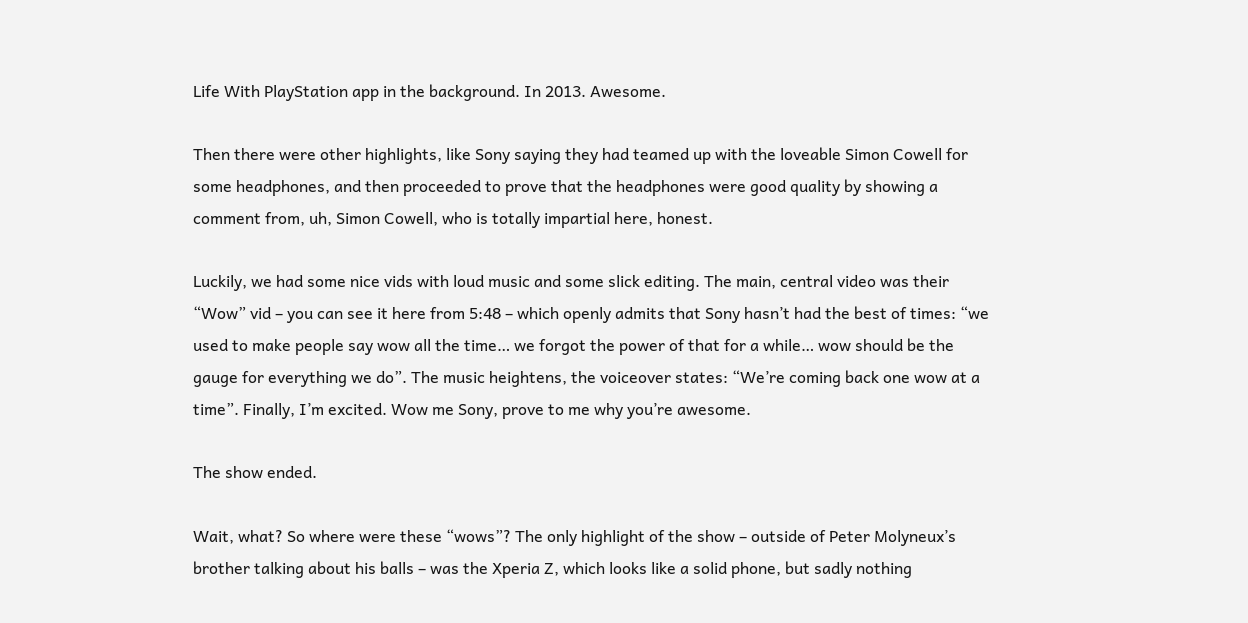Life With PlayStation app in the background. In 2013. Awesome.

Then there were other highlights, like Sony saying they had teamed up with the loveable Simon Cowell for some headphones, and then proceeded to prove that the headphones were good quality by showing a comment from, uh, Simon Cowell, who is totally impartial here, honest.

Luckily, we had some nice vids with loud music and some slick editing. The main, central video was their “Wow” vid – you can see it here from 5:48 – which openly admits that Sony hasn’t had the best of times: “we used to make people say wow all the time… we forgot the power of that for a while… wow should be the gauge for everything we do”. The music heightens, the voiceover states: “We’re coming back one wow at a time”. Finally, I’m excited. Wow me Sony, prove to me why you’re awesome.

The show ended.

Wait, what? So where were these “wows”? The only highlight of the show – outside of Peter Molyneux’s brother talking about his balls – was the Xperia Z, which looks like a solid phone, but sadly nothing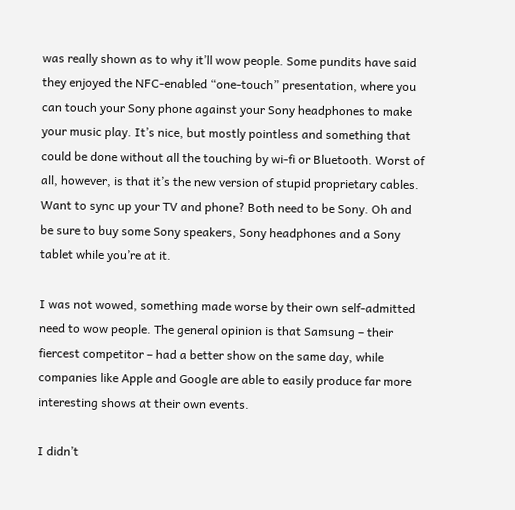was really shown as to why it’ll wow people. Some pundits have said they enjoyed the NFC-enabled “one-touch” presentation, where you can touch your Sony phone against your Sony headphones to make your music play. It’s nice, but mostly pointless and something that could be done without all the touching by wi-fi or Bluetooth. Worst of all, however, is that it’s the new version of stupid proprietary cables. Want to sync up your TV and phone? Both need to be Sony. Oh and be sure to buy some Sony speakers, Sony headphones and a Sony tablet while you’re at it.

I was not wowed, something made worse by their own self-admitted need to wow people. The general opinion is that Samsung – their fiercest competitor – had a better show on the same day, while companies like Apple and Google are able to easily produce far more interesting shows at their own events.

I didn’t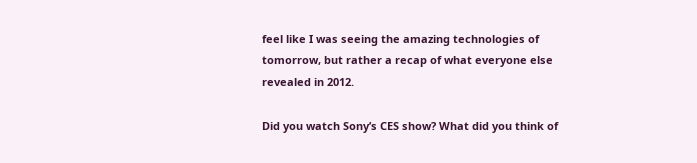feel like I was seeing the amazing technologies of tomorrow, but rather a recap of what everyone else revealed in 2012.

Did you watch Sony’s CES show? What did you think of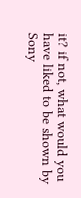it? if not, what would you have liked to be shown by Sony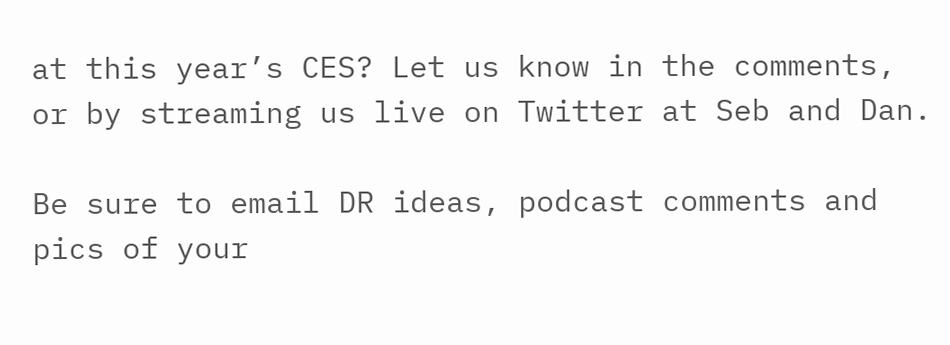at this year’s CES? Let us know in the comments, or by streaming us live on Twitter at Seb and Dan.

Be sure to email DR ideas, podcast comments and pics of your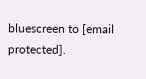bluescreen to [email protected].